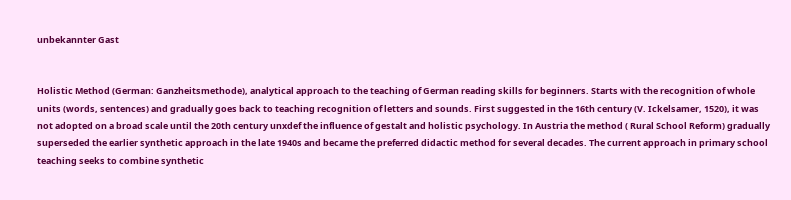unbekannter Gast


Holistic Method (German: Ganzheitsmethode), analytical approach to the teaching of German reading skills for beginners. Starts with the recognition of whole units (words, sentences) and gradually goes back to teaching recognition of letters and sounds. First suggested in the 16th century (V. Ickelsamer, 1520), it was not adopted on a broad scale until the 20th century unxdef the influence of gestalt and holistic psychology. In Austria the method ( Rural School Reform) gradually superseded the earlier synthetic approach in the late 1940s and became the preferred didactic method for several decades. The current approach in primary school teaching seeks to combine synthetic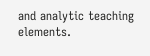and analytic teaching elements.